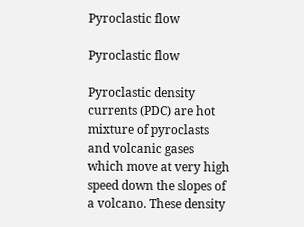Pyroclastic flow

Pyroclastic flow

Pyroclastic density currents (PDC) are hot mixture of pyroclasts and volcanic gases which move at very high speed down the slopes of a volcano. These density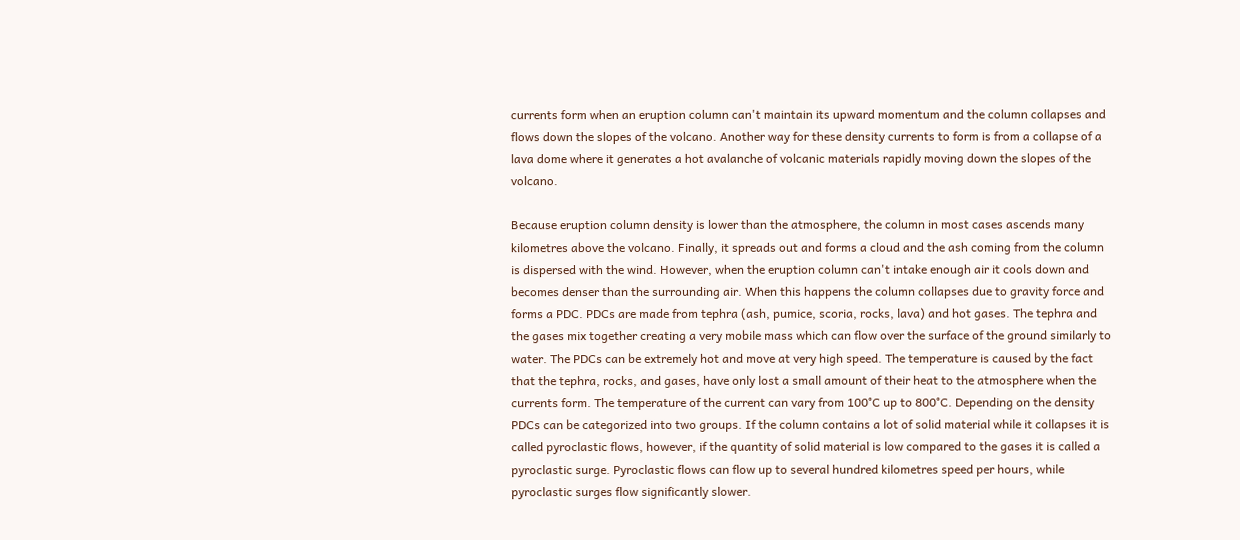currents form when an eruption column can't maintain its upward momentum and the column collapses and flows down the slopes of the volcano. Another way for these density currents to form is from a collapse of a lava dome where it generates a hot avalanche of volcanic materials rapidly moving down the slopes of the volcano.

Because eruption column density is lower than the atmosphere, the column in most cases ascends many kilometres above the volcano. Finally, it spreads out and forms a cloud and the ash coming from the column is dispersed with the wind. However, when the eruption column can't intake enough air it cools down and becomes denser than the surrounding air. When this happens the column collapses due to gravity force and forms a PDC. PDCs are made from tephra (ash, pumice, scoria, rocks, lava) and hot gases. The tephra and the gases mix together creating a very mobile mass which can flow over the surface of the ground similarly to water. The PDCs can be extremely hot and move at very high speed. The temperature is caused by the fact that the tephra, rocks, and gases, have only lost a small amount of their heat to the atmosphere when the currents form. The temperature of the current can vary from 100°C up to 800°C. Depending on the density PDCs can be categorized into two groups. If the column contains a lot of solid material while it collapses it is called pyroclastic flows, however, if the quantity of solid material is low compared to the gases it is called a pyroclastic surge. Pyroclastic flows can flow up to several hundred kilometres speed per hours, while pyroclastic surges flow significantly slower.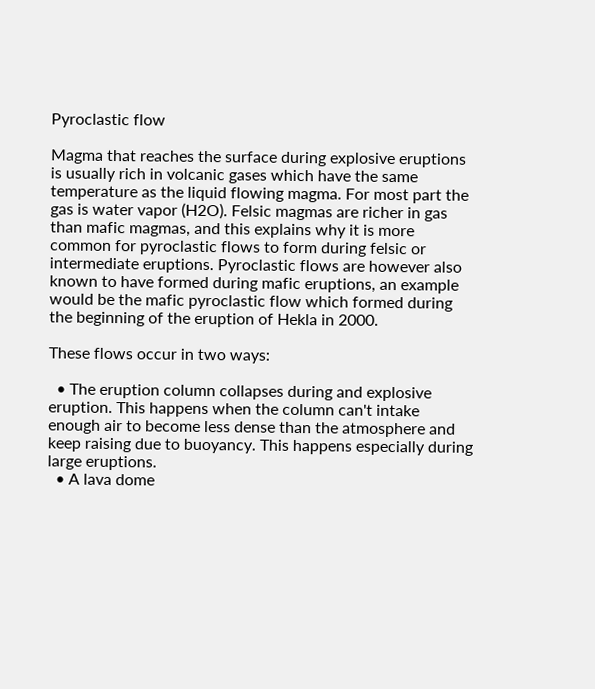Pyroclastic flow

Magma that reaches the surface during explosive eruptions is usually rich in volcanic gases which have the same temperature as the liquid flowing magma. For most part the gas is water vapor (H2O). Felsic magmas are richer in gas than mafic magmas, and this explains why it is more common for pyroclastic flows to form during felsic or intermediate eruptions. Pyroclastic flows are however also known to have formed during mafic eruptions, an example would be the mafic pyroclastic flow which formed during the beginning of the eruption of Hekla in 2000.

These flows occur in two ways:

  • The eruption column collapses during and explosive eruption. This happens when the column can't intake enough air to become less dense than the atmosphere and keep raising due to buoyancy. This happens especially during large eruptions.
  • A lava dome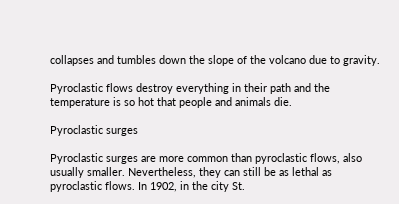collapses and tumbles down the slope of the volcano due to gravity.

Pyroclastic flows destroy everything in their path and the temperature is so hot that people and animals die.

Pyroclastic surges

Pyroclastic surges are more common than pyroclastic flows, also usually smaller. Nevertheless, they can still be as lethal as pyroclastic flows. In 1902, in the city St.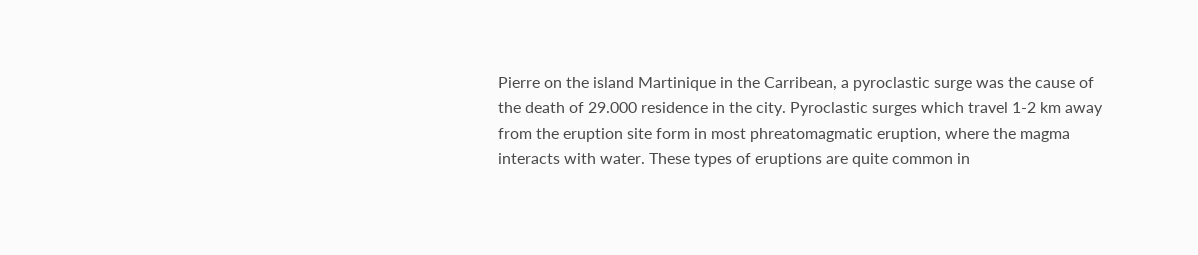Pierre on the island Martinique in the Carribean, a pyroclastic surge was the cause of the death of 29.000 residence in the city. Pyroclastic surges which travel 1-2 km away from the eruption site form in most phreatomagmatic eruption, where the magma interacts with water. These types of eruptions are quite common in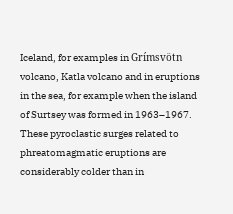Iceland, for examples in Grímsvötn volcano, Katla volcano and in eruptions in the sea, for example when the island of Surtsey was formed in 1963–1967. These pyroclastic surges related to phreatomagmatic eruptions are considerably colder than in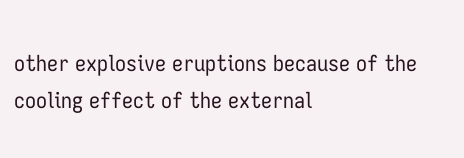other explosive eruptions because of the cooling effect of the external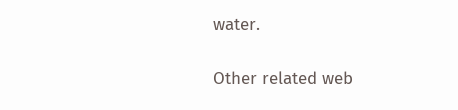water.

Other related web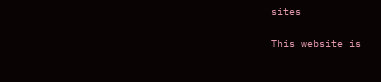sites

This website is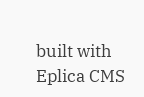built with Eplica CMS